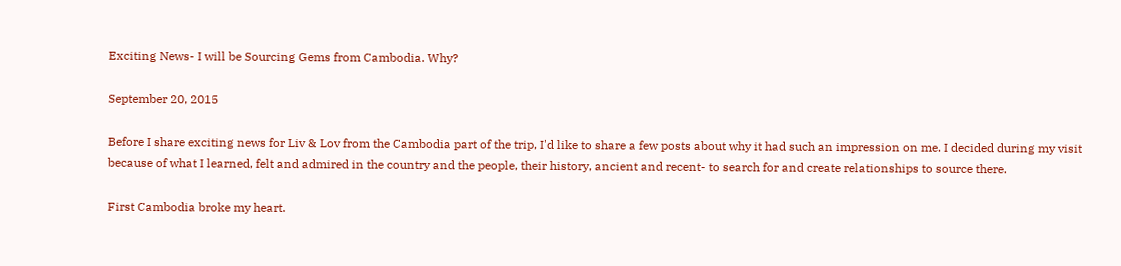Exciting News- I will be Sourcing Gems from Cambodia. Why?

September 20, 2015

Before I share exciting news for Liv & Lov from the Cambodia part of the trip, I'd like to share a few posts about why it had such an impression on me. I decided during my visit because of what I learned, felt and admired in the country and the people, their history, ancient and recent- to search for and create relationships to source there.

First Cambodia broke my heart.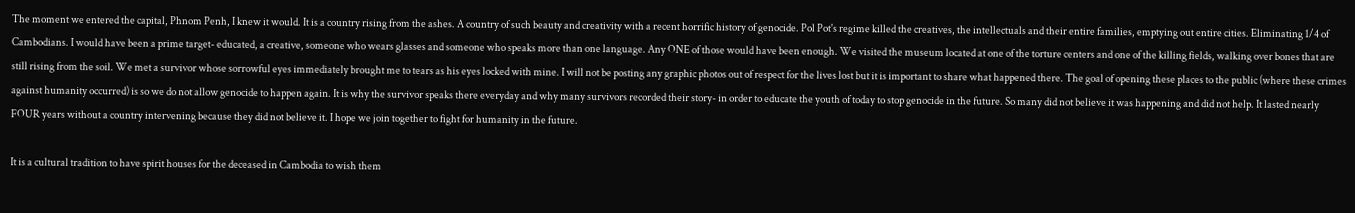The moment we entered the capital, Phnom Penh, I knew it would. It is a country rising from the ashes. A country of such beauty and creativity with a recent horrific history of genocide. Pol Pot's regime killed the creatives, the intellectuals and their entire families, emptying out entire cities. Eliminating 1/4 of Cambodians. I would have been a prime target- educated, a creative, someone who wears glasses and someone who speaks more than one language. Any ONE of those would have been enough. We visited the museum located at one of the torture centers and one of the killing fields, walking over bones that are still rising from the soil. We met a survivor whose sorrowful eyes immediately brought me to tears as his eyes locked with mine. I will not be posting any graphic photos out of respect for the lives lost but it is important to share what happened there. The goal of opening these places to the public (where these crimes against humanity occurred) is so we do not allow genocide to happen again. It is why the survivor speaks there everyday and why many survivors recorded their story- in order to educate the youth of today to stop genocide in the future. So many did not believe it was happening and did not help. It lasted nearly FOUR years without a country intervening because they did not believe it. I hope we join together to fight for humanity in the future.

It is a cultural tradition to have spirit houses for the deceased in Cambodia to wish them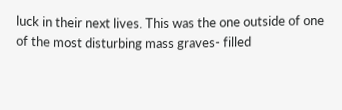luck in their next lives. This was the one outside of one of the most disturbing mass graves- filled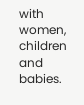with women, children and babies.